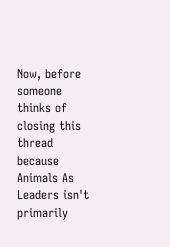Now, before someone thinks of closing this thread because Animals As Leaders isn't primarily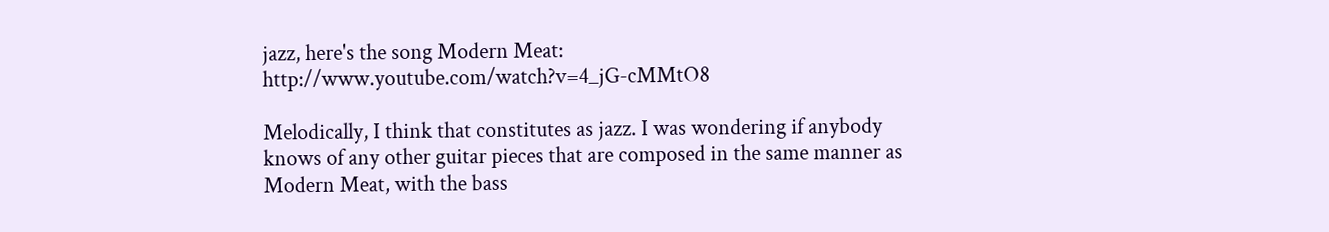jazz, here's the song Modern Meat: http://www.youtube.com/watch?v=4_jG-cMMtO8

Melodically, I think that constitutes as jazz. I was wondering if anybody knows of any other guitar pieces that are composed in the same manner as Modern Meat, with the bass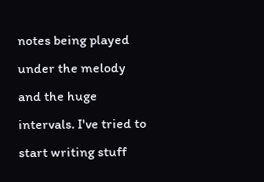notes being played under the melody and the huge intervals. I've tried to start writing stuff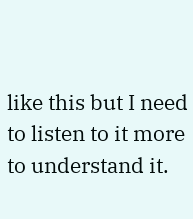like this but I need to listen to it more to understand it.